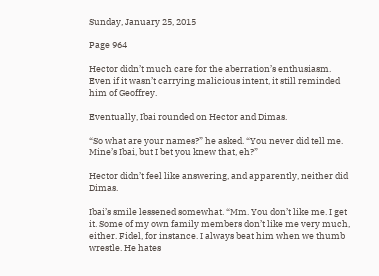Sunday, January 25, 2015

Page 964

Hector didn’t much care for the aberration’s enthusiasm. Even if it wasn’t carrying malicious intent, it still reminded him of Geoffrey.

Eventually, Ibai rounded on Hector and Dimas.

“So what are your names?” he asked. “You never did tell me. Mine’s Ibai, but I bet you knew that, eh?”

Hector didn’t feel like answering, and apparently, neither did Dimas.

Ibai’s smile lessened somewhat. “Mm. You don’t like me. I get it. Some of my own family members don’t like me very much, either. Fidel, for instance. I always beat him when we thumb wrestle. He hates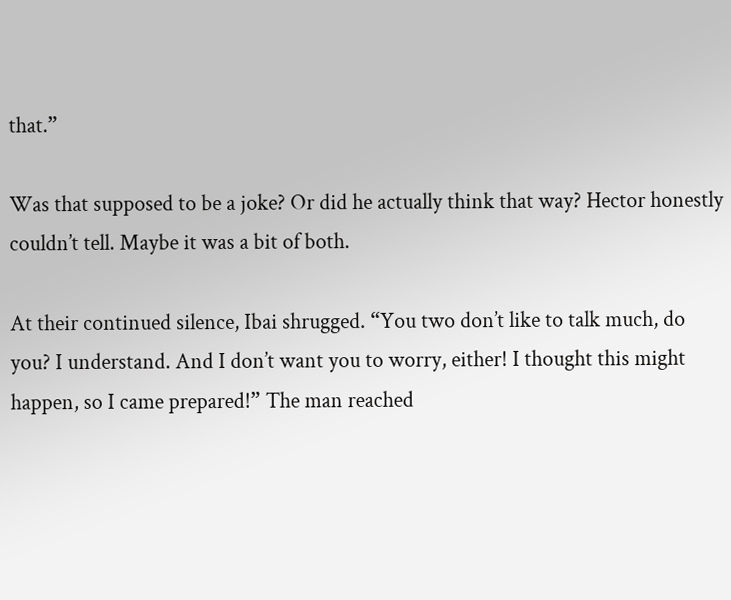that.”

Was that supposed to be a joke? Or did he actually think that way? Hector honestly couldn’t tell. Maybe it was a bit of both.

At their continued silence, Ibai shrugged. “You two don’t like to talk much, do you? I understand. And I don’t want you to worry, either! I thought this might happen, so I came prepared!” The man reached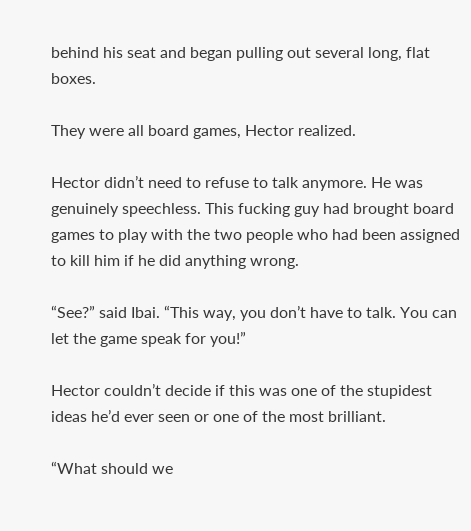behind his seat and began pulling out several long, flat boxes.

They were all board games, Hector realized.

Hector didn’t need to refuse to talk anymore. He was genuinely speechless. This fucking guy had brought board games to play with the two people who had been assigned to kill him if he did anything wrong.

“See?” said Ibai. “This way, you don’t have to talk. You can let the game speak for you!”

Hector couldn’t decide if this was one of the stupidest ideas he’d ever seen or one of the most brilliant.

“What should we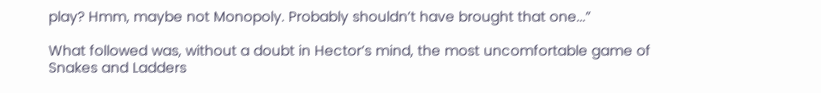play? Hmm, maybe not Monopoly. Probably shouldn’t have brought that one...”

What followed was, without a doubt in Hector’s mind, the most uncomfortable game of Snakes and Ladders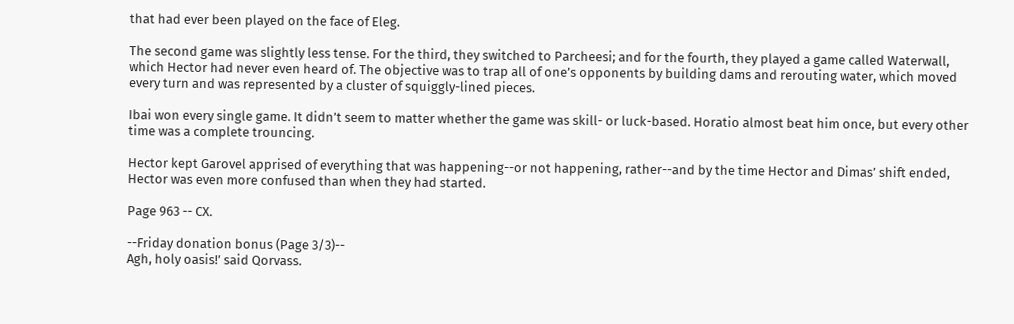that had ever been played on the face of Eleg.

The second game was slightly less tense. For the third, they switched to Parcheesi; and for the fourth, they played a game called Waterwall, which Hector had never even heard of. The objective was to trap all of one’s opponents by building dams and rerouting water, which moved every turn and was represented by a cluster of squiggly-lined pieces.

Ibai won every single game. It didn’t seem to matter whether the game was skill- or luck-based. Horatio almost beat him once, but every other time was a complete trouncing.

Hector kept Garovel apprised of everything that was happening--or not happening, rather--and by the time Hector and Dimas’ shift ended, Hector was even more confused than when they had started.

Page 963 -- CX.

--Friday donation bonus (Page 3/3)--
Agh, holy oasis!’ said Qorvass.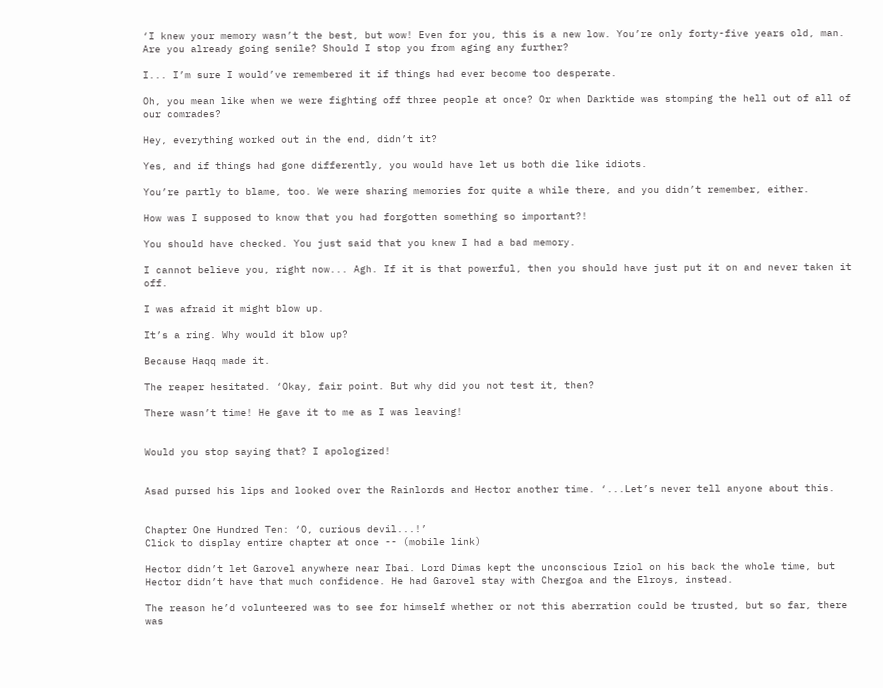‘I knew your memory wasn’t the best, but wow! Even for you, this is a new low. You’re only forty-five years old, man. Are you already going senile? Should I stop you from aging any further?

I... I’m sure I would’ve remembered it if things had ever become too desperate.

Oh, you mean like when we were fighting off three people at once? Or when Darktide was stomping the hell out of all of our comrades?

Hey, everything worked out in the end, didn’t it?

Yes, and if things had gone differently, you would have let us both die like idiots.

You’re partly to blame, too. We were sharing memories for quite a while there, and you didn’t remember, either.

How was I supposed to know that you had forgotten something so important?!

You should have checked. You just said that you knew I had a bad memory.

I cannot believe you, right now... Agh. If it is that powerful, then you should have just put it on and never taken it off.

I was afraid it might blow up.

It’s a ring. Why would it blow up?

Because Haqq made it.

The reaper hesitated. ‘Okay, fair point. But why did you not test it, then?

There wasn’t time! He gave it to me as I was leaving!


Would you stop saying that? I apologized!


Asad pursed his lips and looked over the Rainlords and Hector another time. ‘...Let’s never tell anyone about this.


Chapter One Hundred Ten: ‘O, curious devil...!’
Click to display entire chapter at once -- (mobile link)

Hector didn’t let Garovel anywhere near Ibai. Lord Dimas kept the unconscious Iziol on his back the whole time, but Hector didn’t have that much confidence. He had Garovel stay with Chergoa and the Elroys, instead.

The reason he’d volunteered was to see for himself whether or not this aberration could be trusted, but so far, there was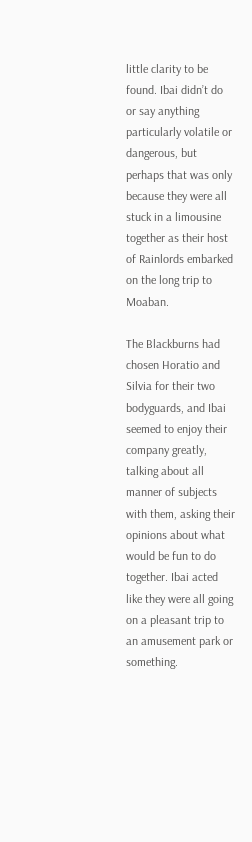little clarity to be found. Ibai didn’t do or say anything particularly volatile or dangerous, but perhaps that was only because they were all stuck in a limousine together as their host of Rainlords embarked on the long trip to Moaban.

The Blackburns had chosen Horatio and Silvia for their two bodyguards, and Ibai seemed to enjoy their company greatly, talking about all manner of subjects with them, asking their opinions about what would be fun to do together. Ibai acted like they were all going on a pleasant trip to an amusement park or something.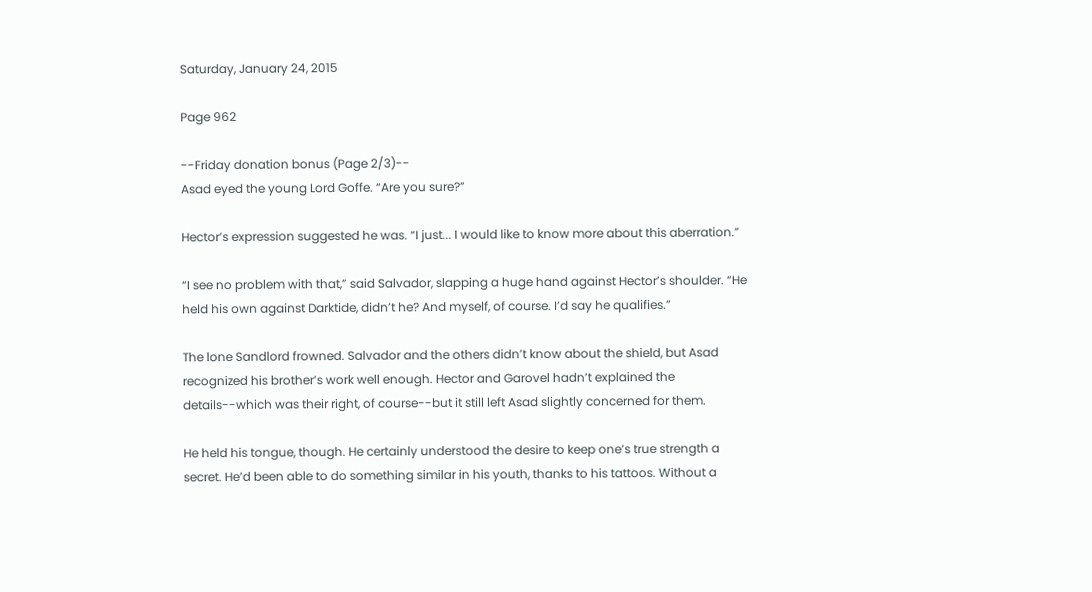Saturday, January 24, 2015

Page 962

--Friday donation bonus (Page 2/3)--
Asad eyed the young Lord Goffe. “Are you sure?”

Hector’s expression suggested he was. “I just... I would like to know more about this aberration.”

“I see no problem with that,” said Salvador, slapping a huge hand against Hector’s shoulder. “He held his own against Darktide, didn’t he? And myself, of course. I’d say he qualifies.”

The lone Sandlord frowned. Salvador and the others didn’t know about the shield, but Asad recognized his brother’s work well enough. Hector and Garovel hadn’t explained the details--which was their right, of course--but it still left Asad slightly concerned for them.

He held his tongue, though. He certainly understood the desire to keep one’s true strength a secret. He’d been able to do something similar in his youth, thanks to his tattoos. Without a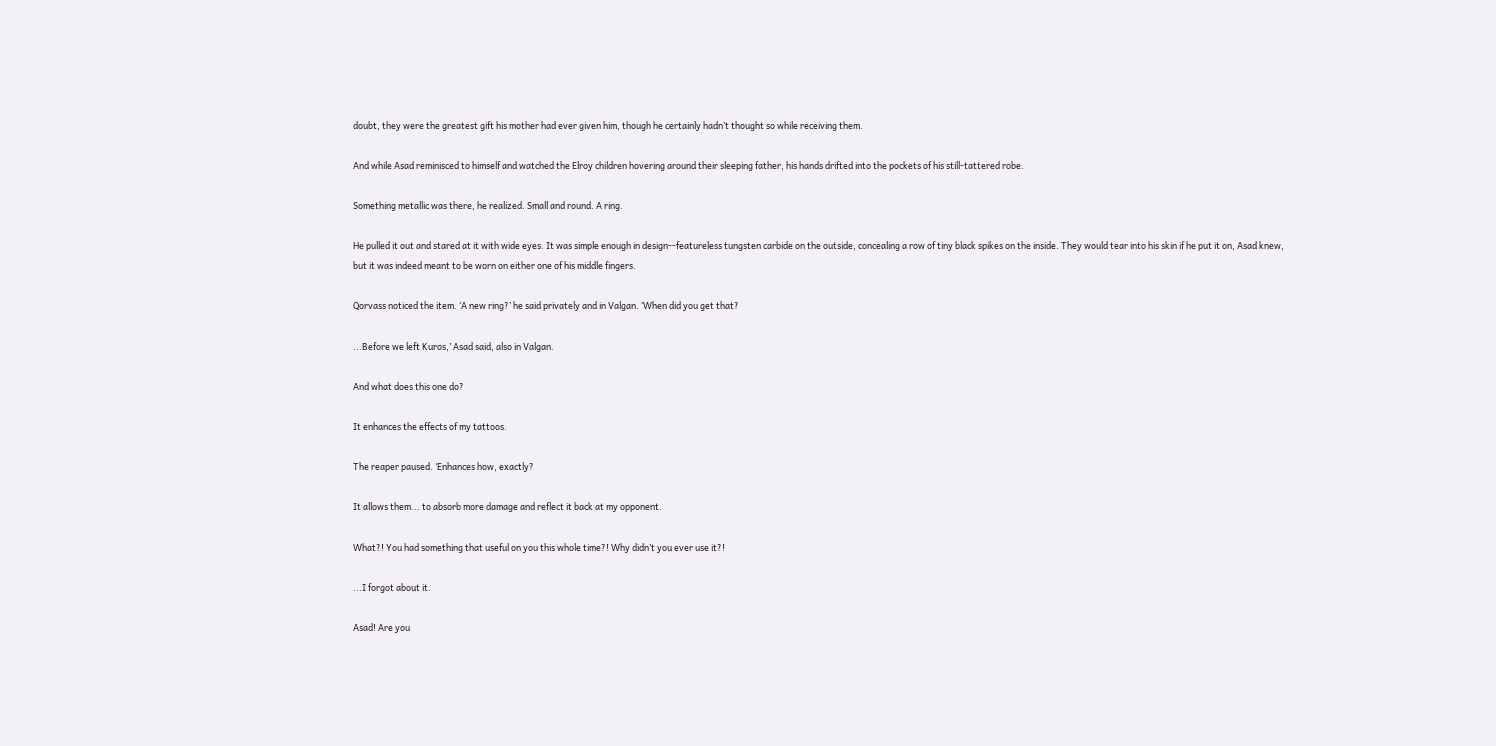doubt, they were the greatest gift his mother had ever given him, though he certainly hadn’t thought so while receiving them.

And while Asad reminisced to himself and watched the Elroy children hovering around their sleeping father, his hands drifted into the pockets of his still-tattered robe.

Something metallic was there, he realized. Small and round. A ring.

He pulled it out and stared at it with wide eyes. It was simple enough in design--featureless tungsten carbide on the outside, concealing a row of tiny black spikes on the inside. They would tear into his skin if he put it on, Asad knew, but it was indeed meant to be worn on either one of his middle fingers.

Qorvass noticed the item. ‘A new ring?’ he said privately and in Valgan. ‘When did you get that?

...Before we left Kuros,’ Asad said, also in Valgan.

And what does this one do?

It enhances the effects of my tattoos.

The reaper paused. ‘Enhances how, exactly?

It allows them... to absorb more damage and reflect it back at my opponent.

What?! You had something that useful on you this whole time?! Why didn’t you ever use it?!

...I forgot about it.

Asad! Are you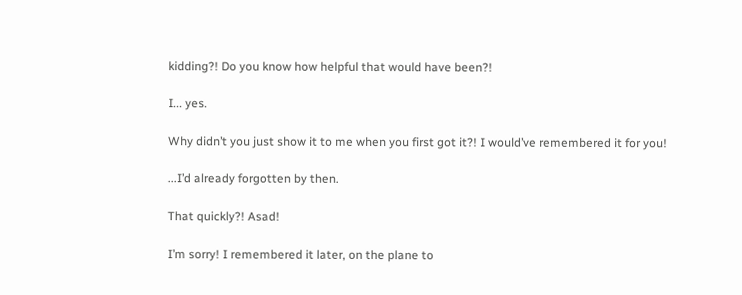kidding?! Do you know how helpful that would have been?!

I... yes.

Why didn’t you just show it to me when you first got it?! I would’ve remembered it for you!

...I’d already forgotten by then.

That quickly?! Asad!

I’m sorry! I remembered it later, on the plane to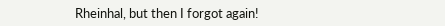Rheinhal, but then I forgot again!